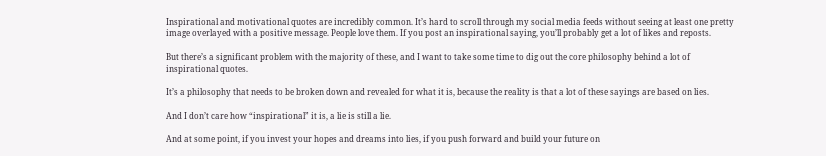Inspirational and motivational quotes are incredibly common. It’s hard to scroll through my social media feeds without seeing at least one pretty image overlayed with a positive message. People love them. If you post an inspirational saying, you’ll probably get a lot of likes and reposts.

But there’s a significant problem with the majority of these, and I want to take some time to dig out the core philosophy behind a lot of inspirational quotes.

It’s a philosophy that needs to be broken down and revealed for what it is, because the reality is that a lot of these sayings are based on lies.

And I don’t care how “inspirational” it is, a lie is still a lie.

And at some point, if you invest your hopes and dreams into lies, if you push forward and build your future on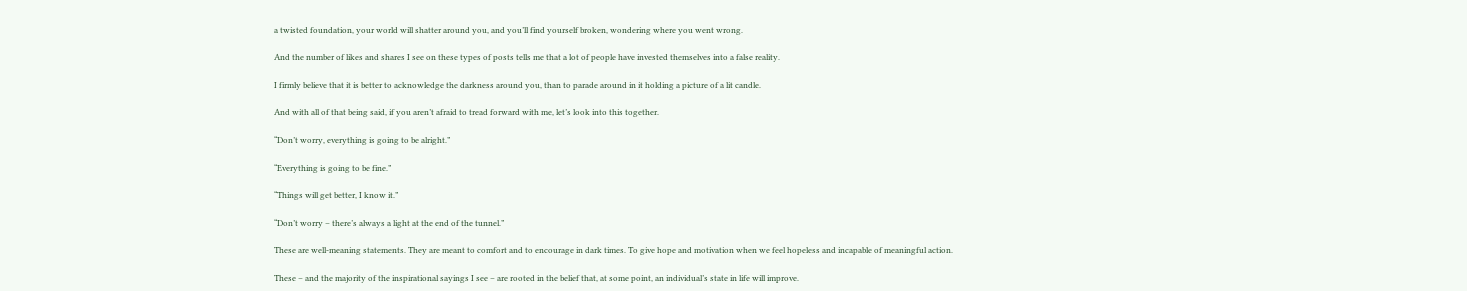a twisted foundation, your world will shatter around you, and you’ll find yourself broken, wondering where you went wrong.

And the number of likes and shares I see on these types of posts tells me that a lot of people have invested themselves into a false reality.

I firmly believe that it is better to acknowledge the darkness around you, than to parade around in it holding a picture of a lit candle.

And with all of that being said, if you aren’t afraid to tread forward with me, let’s look into this together.

“Don’t worry, everything is going to be alright.”

“Everything is going to be fine.”

“Things will get better, I know it.”

“Don’t worry – there’s always a light at the end of the tunnel.”

These are well-meaning statements. They are meant to comfort and to encourage in dark times. To give hope and motivation when we feel hopeless and incapable of meaningful action.

These – and the majority of the inspirational sayings I see – are rooted in the belief that, at some point, an individual’s state in life will improve.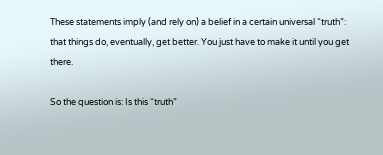These statements imply (and rely on) a belief in a certain universal “truth”: that things do, eventually, get better. You just have to make it until you get there.

So the question is: Is this “truth”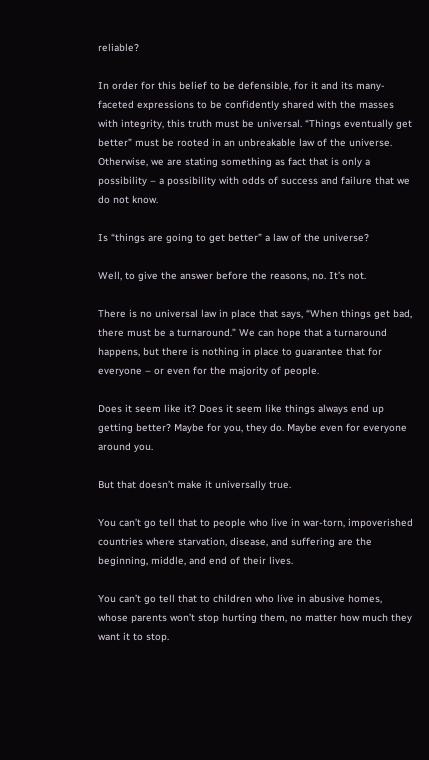reliable?

In order for this belief to be defensible, for it and its many-faceted expressions to be confidently shared with the masses with integrity, this truth must be universal. “Things eventually get better” must be rooted in an unbreakable law of the universe. Otherwise, we are stating something as fact that is only a possibility – a possibility with odds of success and failure that we do not know.

Is “things are going to get better” a law of the universe?

Well, to give the answer before the reasons, no. It’s not.

There is no universal law in place that says, “When things get bad, there must be a turnaround.” We can hope that a turnaround happens, but there is nothing in place to guarantee that for everyone – or even for the majority of people.

Does it seem like it? Does it seem like things always end up getting better? Maybe for you, they do. Maybe even for everyone around you.

But that doesn’t make it universally true.

You can’t go tell that to people who live in war-torn, impoverished countries where starvation, disease, and suffering are the beginning, middle, and end of their lives.

You can’t go tell that to children who live in abusive homes, whose parents won’t stop hurting them, no matter how much they want it to stop.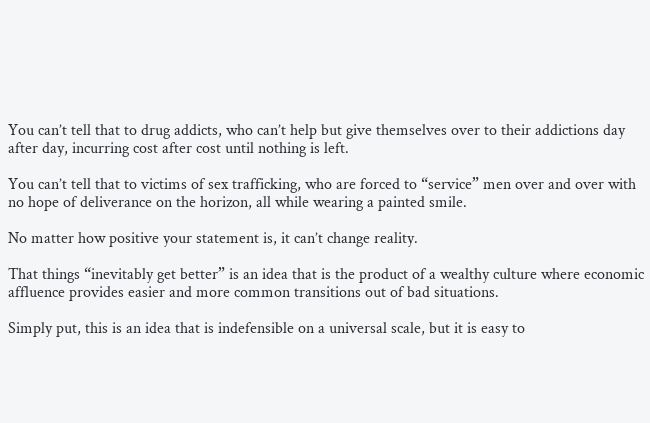You can’t tell that to drug addicts, who can’t help but give themselves over to their addictions day after day, incurring cost after cost until nothing is left.

You can’t tell that to victims of sex trafficking, who are forced to “service” men over and over with no hope of deliverance on the horizon, all while wearing a painted smile.

No matter how positive your statement is, it can’t change reality.

That things “inevitably get better” is an idea that is the product of a wealthy culture where economic affluence provides easier and more common transitions out of bad situations.

Simply put, this is an idea that is indefensible on a universal scale, but it is easy to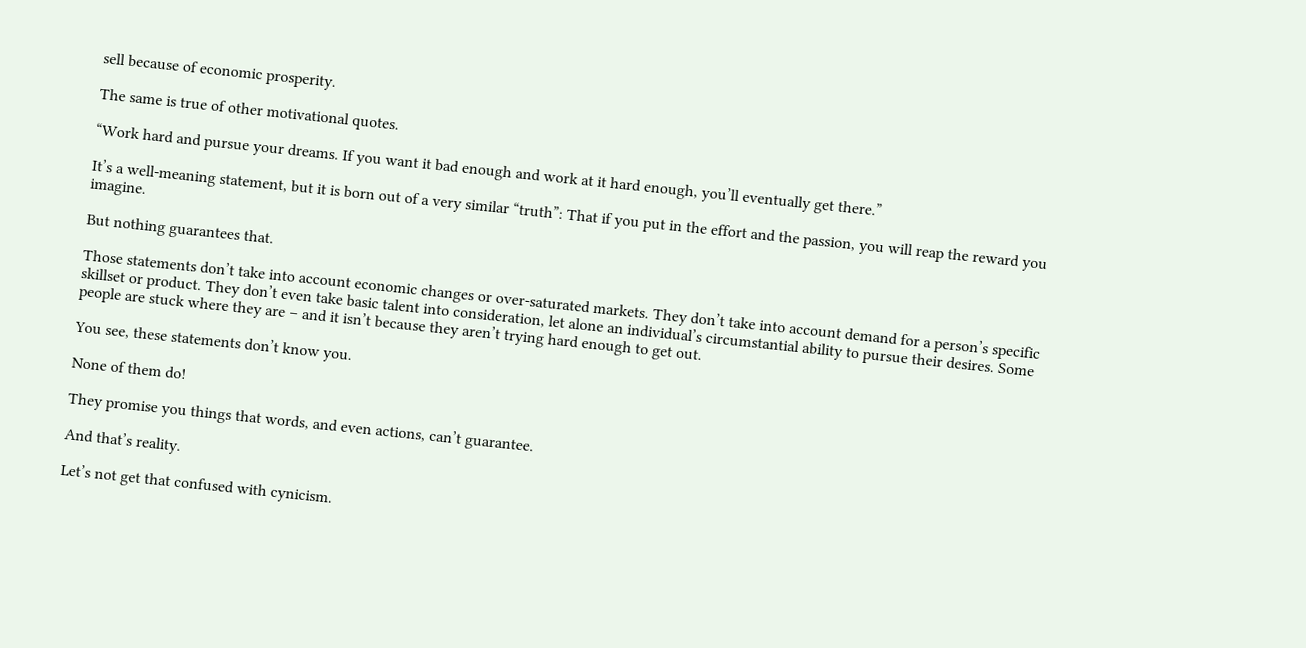sell because of economic prosperity.

The same is true of other motivational quotes.

“Work hard and pursue your dreams. If you want it bad enough and work at it hard enough, you’ll eventually get there.”

It’s a well-meaning statement, but it is born out of a very similar “truth”: That if you put in the effort and the passion, you will reap the reward you imagine.

But nothing guarantees that.

Those statements don’t take into account economic changes or over-saturated markets. They don’t take into account demand for a person’s specific skillset or product. They don’t even take basic talent into consideration, let alone an individual’s circumstantial ability to pursue their desires. Some people are stuck where they are – and it isn’t because they aren’t trying hard enough to get out.

You see, these statements don’t know you.

None of them do!

They promise you things that words, and even actions, can’t guarantee.

And that’s reality.

Let’s not get that confused with cynicism.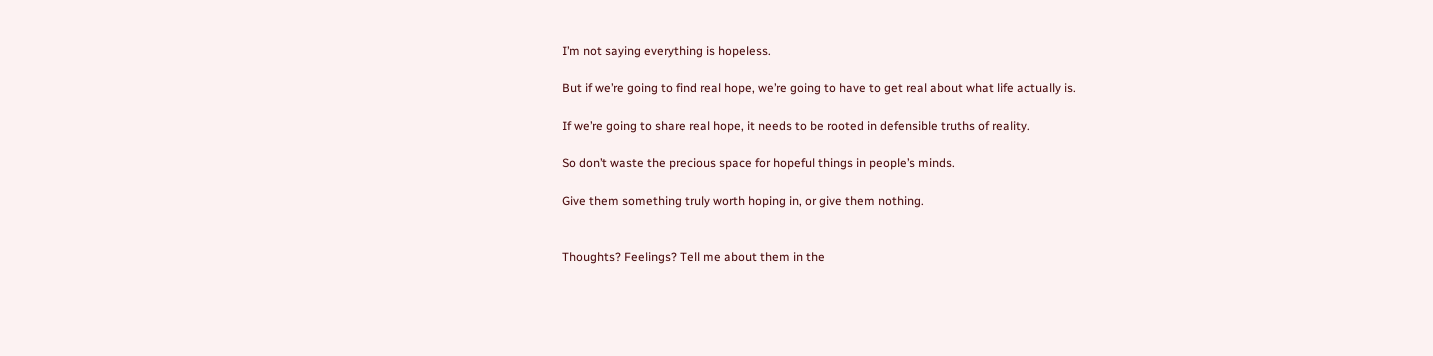I’m not saying everything is hopeless.

But if we’re going to find real hope, we’re going to have to get real about what life actually is.

If we’re going to share real hope, it needs to be rooted in defensible truths of reality.

So don’t waste the precious space for hopeful things in people’s minds.

Give them something truly worth hoping in, or give them nothing.


Thoughts? Feelings? Tell me about them in the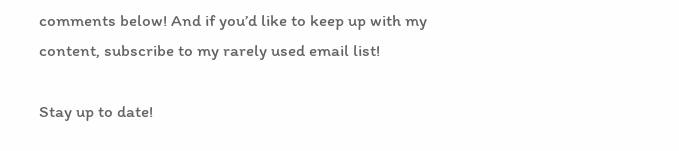comments below! And if you’d like to keep up with my content, subscribe to my rarely used email list!

Stay up to date!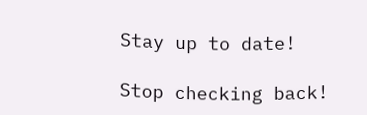Stay up to date!

Stop checking back!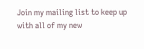Join my mailing list to keep up with all of my new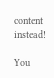content instead!

You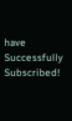have Successfully Subscribed!